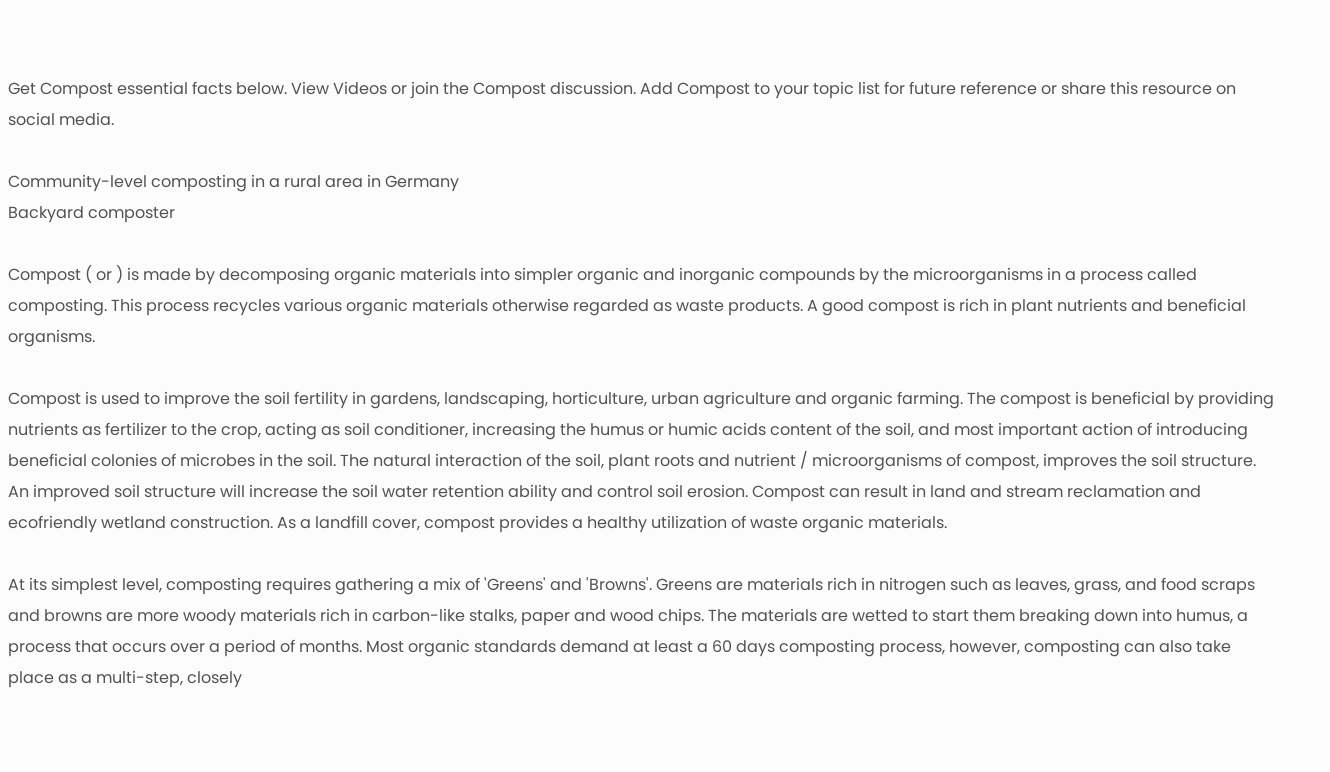Get Compost essential facts below. View Videos or join the Compost discussion. Add Compost to your topic list for future reference or share this resource on social media.

Community-level composting in a rural area in Germany
Backyard composter

Compost ( or ) is made by decomposing organic materials into simpler organic and inorganic compounds by the microorganisms in a process called composting. This process recycles various organic materials otherwise regarded as waste products. A good compost is rich in plant nutrients and beneficial organisms.

Compost is used to improve the soil fertility in gardens, landscaping, horticulture, urban agriculture and organic farming. The compost is beneficial by providing nutrients as fertilizer to the crop, acting as soil conditioner, increasing the humus or humic acids content of the soil, and most important action of introducing beneficial colonies of microbes in the soil. The natural interaction of the soil, plant roots and nutrient / microorganisms of compost, improves the soil structure. An improved soil structure will increase the soil water retention ability and control soil erosion. Compost can result in land and stream reclamation and ecofriendly wetland construction. As a landfill cover, compost provides a healthy utilization of waste organic materials.

At its simplest level, composting requires gathering a mix of 'Greens' and 'Browns'. Greens are materials rich in nitrogen such as leaves, grass, and food scraps and browns are more woody materials rich in carbon-like stalks, paper and wood chips. The materials are wetted to start them breaking down into humus, a process that occurs over a period of months. Most organic standards demand at least a 60 days composting process, however, composting can also take place as a multi-step, closely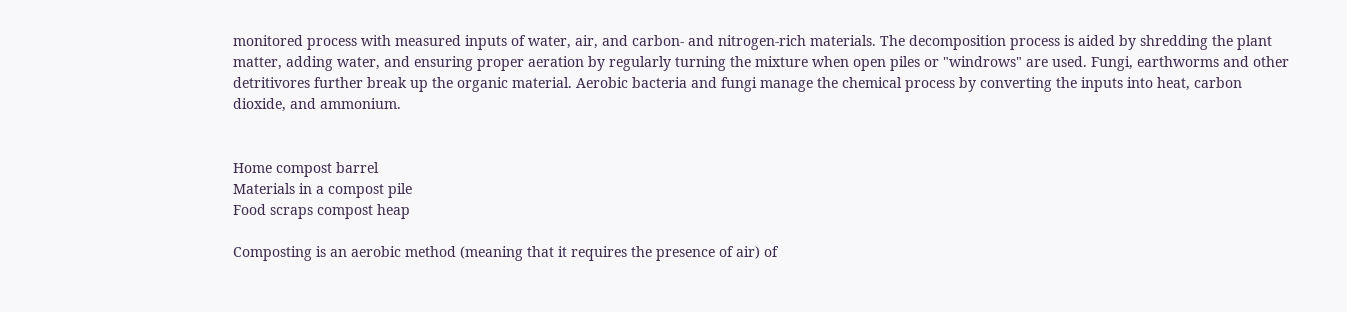monitored process with measured inputs of water, air, and carbon- and nitrogen-rich materials. The decomposition process is aided by shredding the plant matter, adding water, and ensuring proper aeration by regularly turning the mixture when open piles or "windrows" are used. Fungi, earthworms and other detritivores further break up the organic material. Aerobic bacteria and fungi manage the chemical process by converting the inputs into heat, carbon dioxide, and ammonium.


Home compost barrel
Materials in a compost pile
Food scraps compost heap

Composting is an aerobic method (meaning that it requires the presence of air) of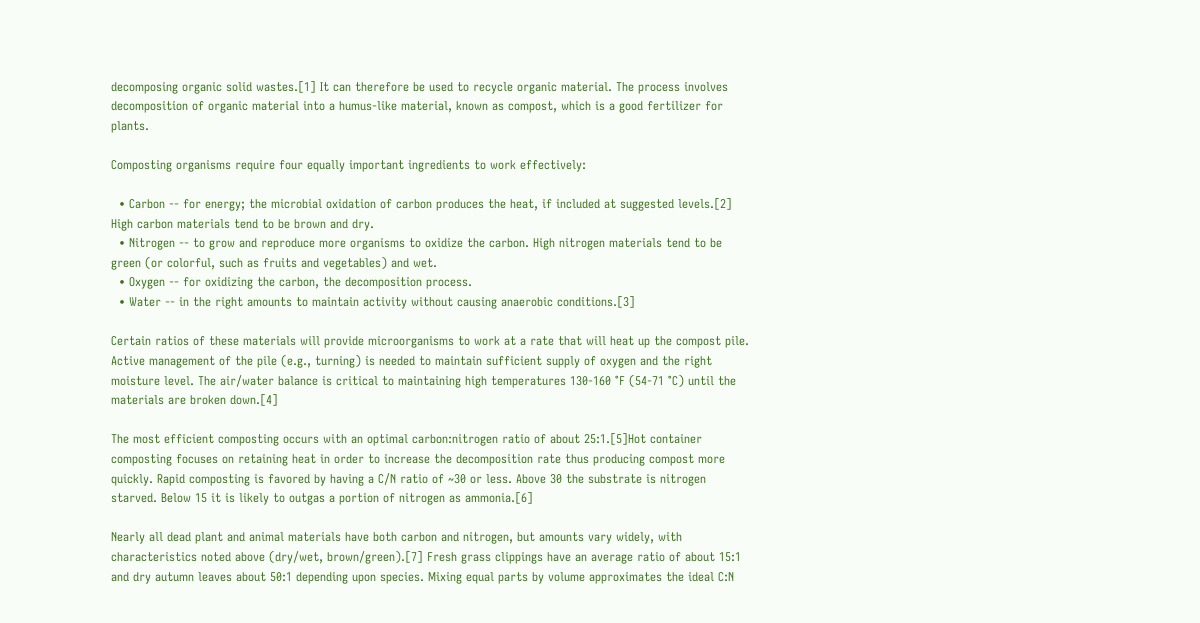decomposing organic solid wastes.[1] It can therefore be used to recycle organic material. The process involves decomposition of organic material into a humus-like material, known as compost, which is a good fertilizer for plants.

Composting organisms require four equally important ingredients to work effectively:

  • Carbon -- for energy; the microbial oxidation of carbon produces the heat, if included at suggested levels.[2] High carbon materials tend to be brown and dry.
  • Nitrogen -- to grow and reproduce more organisms to oxidize the carbon. High nitrogen materials tend to be green (or colorful, such as fruits and vegetables) and wet.
  • Oxygen -- for oxidizing the carbon, the decomposition process.
  • Water -- in the right amounts to maintain activity without causing anaerobic conditions.[3]

Certain ratios of these materials will provide microorganisms to work at a rate that will heat up the compost pile. Active management of the pile (e.g., turning) is needed to maintain sufficient supply of oxygen and the right moisture level. The air/water balance is critical to maintaining high temperatures 130-160 °F (54-71 °C) until the materials are broken down.[4]

The most efficient composting occurs with an optimal carbon:nitrogen ratio of about 25:1.[5]Hot container composting focuses on retaining heat in order to increase the decomposition rate thus producing compost more quickly. Rapid composting is favored by having a C/N ratio of ~30 or less. Above 30 the substrate is nitrogen starved. Below 15 it is likely to outgas a portion of nitrogen as ammonia.[6]

Nearly all dead plant and animal materials have both carbon and nitrogen, but amounts vary widely, with characteristics noted above (dry/wet, brown/green).[7] Fresh grass clippings have an average ratio of about 15:1 and dry autumn leaves about 50:1 depending upon species. Mixing equal parts by volume approximates the ideal C:N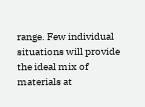range. Few individual situations will provide the ideal mix of materials at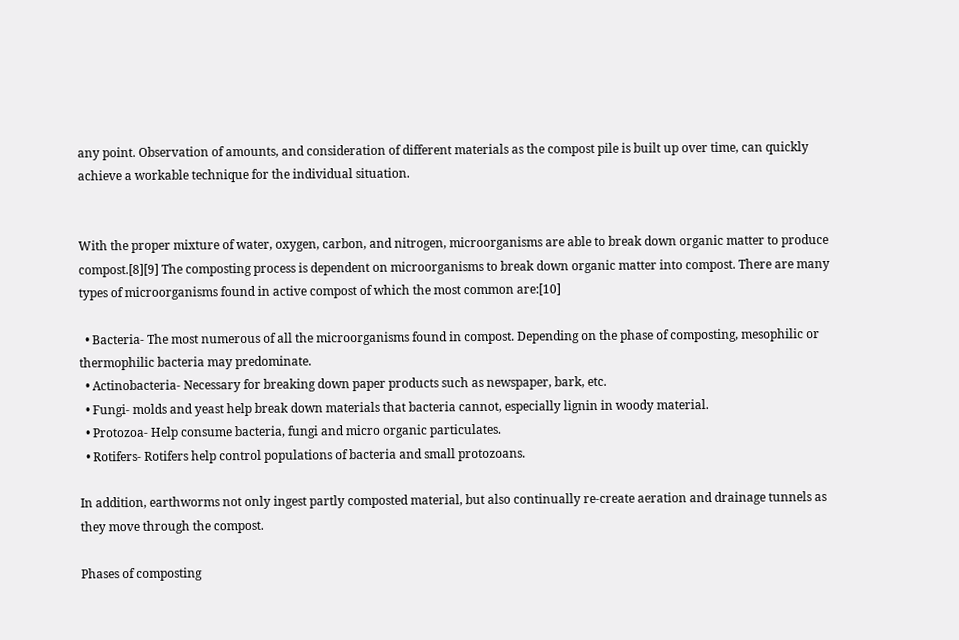any point. Observation of amounts, and consideration of different materials as the compost pile is built up over time, can quickly achieve a workable technique for the individual situation.


With the proper mixture of water, oxygen, carbon, and nitrogen, microorganisms are able to break down organic matter to produce compost.[8][9] The composting process is dependent on microorganisms to break down organic matter into compost. There are many types of microorganisms found in active compost of which the most common are:[10]

  • Bacteria- The most numerous of all the microorganisms found in compost. Depending on the phase of composting, mesophilic or thermophilic bacteria may predominate.
  • Actinobacteria- Necessary for breaking down paper products such as newspaper, bark, etc.
  • Fungi- molds and yeast help break down materials that bacteria cannot, especially lignin in woody material.
  • Protozoa- Help consume bacteria, fungi and micro organic particulates.
  • Rotifers- Rotifers help control populations of bacteria and small protozoans.

In addition, earthworms not only ingest partly composted material, but also continually re-create aeration and drainage tunnels as they move through the compost.

Phases of composting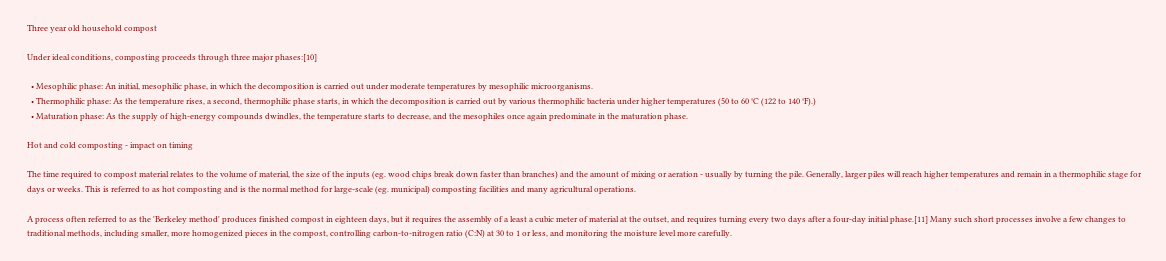Three year old household compost

Under ideal conditions, composting proceeds through three major phases:[10]

  • Mesophilic phase: An initial, mesophilic phase, in which the decomposition is carried out under moderate temperatures by mesophilic microorganisms.
  • Thermophilic phase: As the temperature rises, a second, thermophilic phase starts, in which the decomposition is carried out by various thermophilic bacteria under higher temperatures (50 to 60 °C (122 to 140 °F).)
  • Maturation phase: As the supply of high-energy compounds dwindles, the temperature starts to decrease, and the mesophiles once again predominate in the maturation phase.

Hot and cold composting - impact on timing

The time required to compost material relates to the volume of material, the size of the inputs (eg. wood chips break down faster than branches) and the amount of mixing or aeration - usually by turning the pile. Generally, larger piles will reach higher temperatures and remain in a thermophilic stage for days or weeks. This is referred to as hot composting and is the normal method for large-scale (eg. municipal) composting facilities and many agricultural operations.

A process often referred to as the 'Berkeley method' produces finished compost in eighteen days, but it requires the assembly of a least a cubic meter of material at the outset, and requires turning every two days after a four-day initial phase.[11] Many such short processes involve a few changes to traditional methods, including smaller, more homogenized pieces in the compost, controlling carbon-to-nitrogen ratio (C:N) at 30 to 1 or less, and monitoring the moisture level more carefully.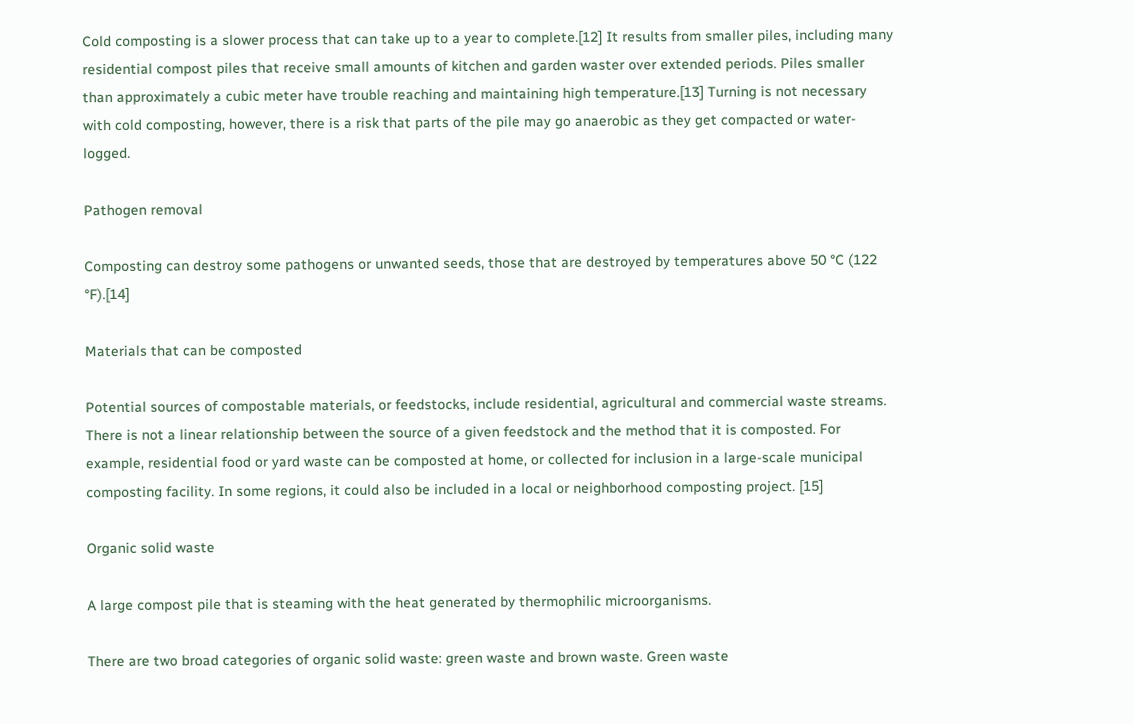Cold composting is a slower process that can take up to a year to complete.[12] It results from smaller piles, including many residential compost piles that receive small amounts of kitchen and garden waster over extended periods. Piles smaller than approximately a cubic meter have trouble reaching and maintaining high temperature.[13] Turning is not necessary with cold composting, however, there is a risk that parts of the pile may go anaerobic as they get compacted or water-logged.

Pathogen removal

Composting can destroy some pathogens or unwanted seeds, those that are destroyed by temperatures above 50 °C (122 °F).[14]

Materials that can be composted

Potential sources of compostable materials, or feedstocks, include residential, agricultural and commercial waste streams. There is not a linear relationship between the source of a given feedstock and the method that it is composted. For example, residential food or yard waste can be composted at home, or collected for inclusion in a large-scale municipal composting facility. In some regions, it could also be included in a local or neighborhood composting project. [15]

Organic solid waste

A large compost pile that is steaming with the heat generated by thermophilic microorganisms.

There are two broad categories of organic solid waste: green waste and brown waste. Green waste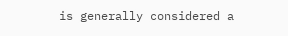is generally considered a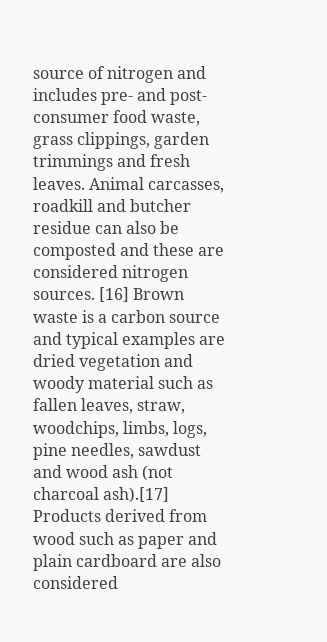source of nitrogen and includes pre- and post-consumer food waste, grass clippings, garden trimmings and fresh leaves. Animal carcasses, roadkill and butcher residue can also be composted and these are considered nitrogen sources. [16] Brown waste is a carbon source and typical examples are dried vegetation and woody material such as fallen leaves, straw, woodchips, limbs, logs, pine needles, sawdust and wood ash (not charcoal ash).[17] Products derived from wood such as paper and plain cardboard are also considered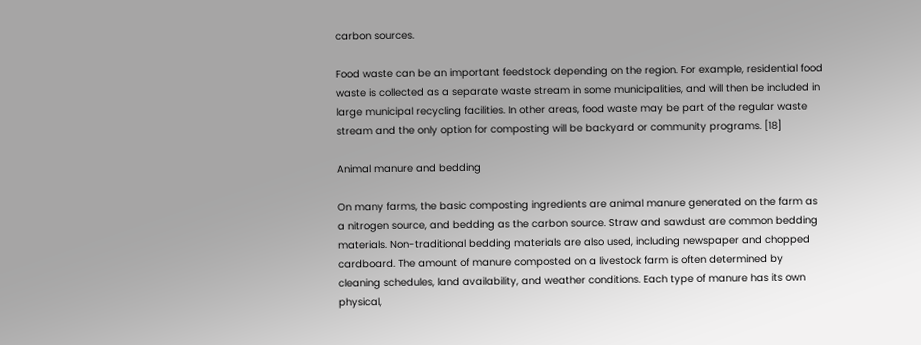carbon sources.

Food waste can be an important feedstock depending on the region. For example, residential food waste is collected as a separate waste stream in some municipalities, and will then be included in large municipal recycling facilities. In other areas, food waste may be part of the regular waste stream and the only option for composting will be backyard or community programs. [18]

Animal manure and bedding

On many farms, the basic composting ingredients are animal manure generated on the farm as a nitrogen source, and bedding as the carbon source. Straw and sawdust are common bedding materials. Non-traditional bedding materials are also used, including newspaper and chopped cardboard. The amount of manure composted on a livestock farm is often determined by cleaning schedules, land availability, and weather conditions. Each type of manure has its own physical,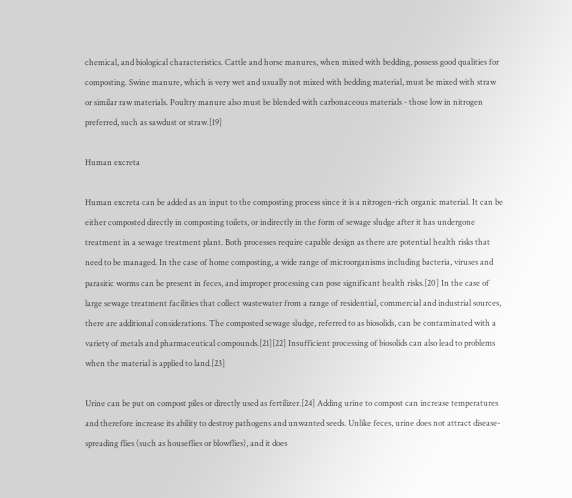chemical, and biological characteristics. Cattle and horse manures, when mixed with bedding, possess good qualities for composting. Swine manure, which is very wet and usually not mixed with bedding material, must be mixed with straw or similar raw materials. Poultry manure also must be blended with carbonaceous materials - those low in nitrogen preferred, such as sawdust or straw.[19]

Human excreta

Human excreta can be added as an input to the composting process since it is a nitrogen-rich organic material. It can be either composted directly in composting toilets, or indirectly in the form of sewage sludge after it has undergone treatment in a sewage treatment plant. Both processes require capable design as there are potential health risks that need to be managed. In the case of home composting, a wide range of microorganisms including bacteria, viruses and parasitic worms can be present in feces, and improper processing can pose significant health risks.[20] In the case of large sewage treatment facilities that collect wastewater from a range of residential, commercial and industrial sources, there are additional considerations. The composted sewage sludge, referred to as biosolids, can be contaminated with a variety of metals and pharmaceutical compounds.[21][22] Insufficient processing of biosolids can also lead to problems when the material is applied to land.[23]

Urine can be put on compost piles or directly used as fertilizer.[24] Adding urine to compost can increase temperatures and therefore increase its ability to destroy pathogens and unwanted seeds. Unlike feces, urine does not attract disease-spreading flies (such as houseflies or blowflies), and it does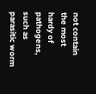not contain the most hardy of pathogens, such as parasitic worm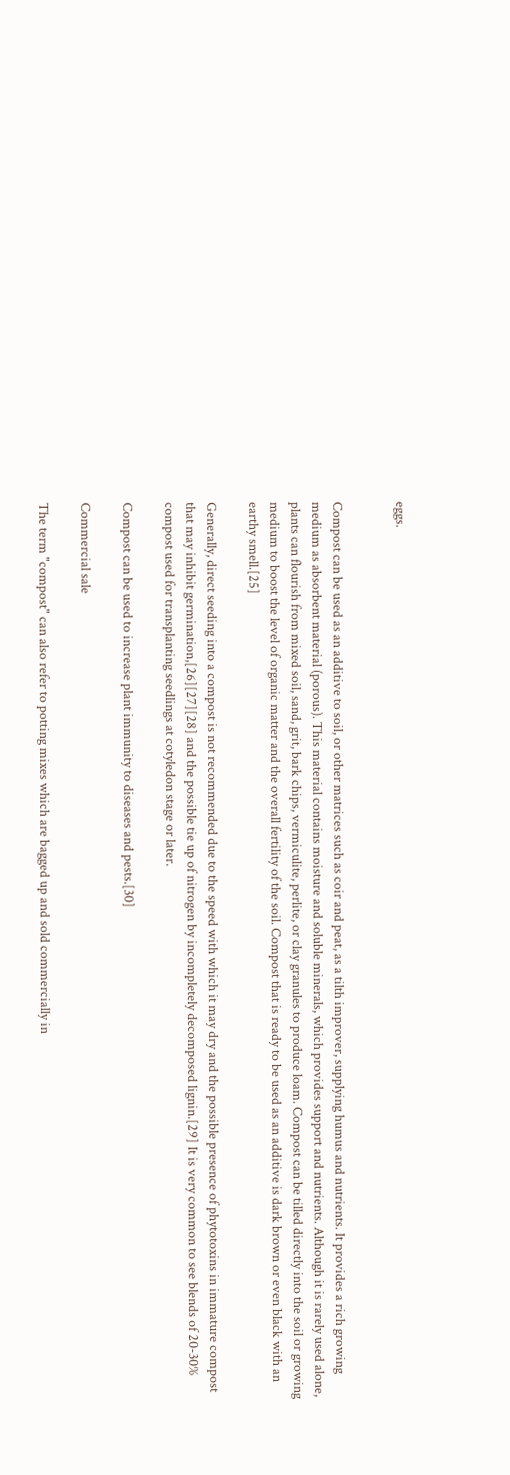eggs.


Compost can be used as an additive to soil, or other matrices such as coir and peat, as a tilth improver, supplying humus and nutrients. It provides a rich growing medium as absorbent material (porous). This material contains moisture and soluble minerals, which provides support and nutrients. Although it is rarely used alone, plants can flourish from mixed soil, sand, grit, bark chips, vermiculite, perlite, or clay granules to produce loam. Compost can be tilled directly into the soil or growing medium to boost the level of organic matter and the overall fertility of the soil. Compost that is ready to be used as an additive is dark brown or even black with an earthy smell.[25]

Generally, direct seeding into a compost is not recommended due to the speed with which it may dry and the possible presence of phytotoxins in immature compost that may inhibit germination,[26][27][28] and the possible tie up of nitrogen by incompletely decomposed lignin.[29] It is very common to see blends of 20-30% compost used for transplanting seedlings at cotyledon stage or later.

Compost can be used to increase plant immunity to diseases and pests.[30]

Commercial sale

The term "compost" can also refer to potting mixes which are bagged up and sold commercially in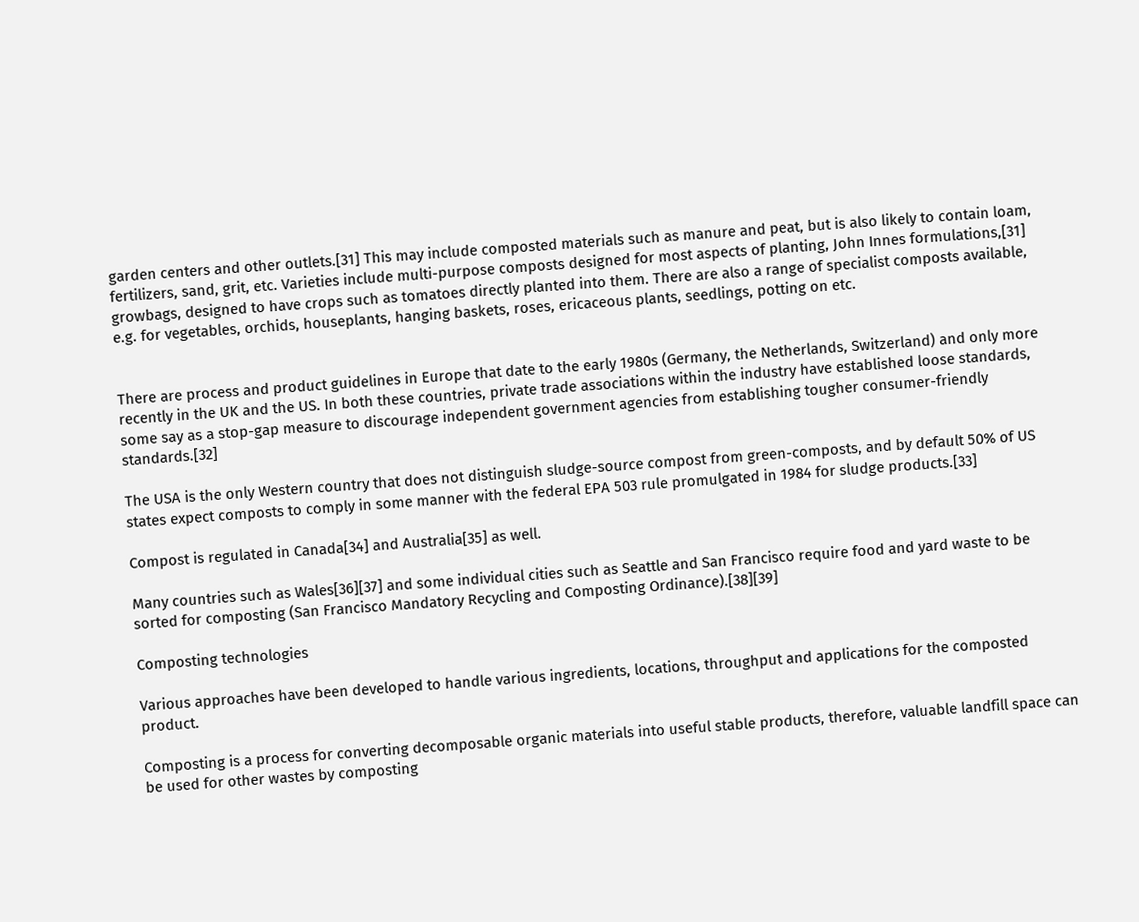garden centers and other outlets.[31] This may include composted materials such as manure and peat, but is also likely to contain loam, fertilizers, sand, grit, etc. Varieties include multi-purpose composts designed for most aspects of planting, John Innes formulations,[31] growbags, designed to have crops such as tomatoes directly planted into them. There are also a range of specialist composts available, e.g. for vegetables, orchids, houseplants, hanging baskets, roses, ericaceous plants, seedlings, potting on etc.


There are process and product guidelines in Europe that date to the early 1980s (Germany, the Netherlands, Switzerland) and only more recently in the UK and the US. In both these countries, private trade associations within the industry have established loose standards, some say as a stop-gap measure to discourage independent government agencies from establishing tougher consumer-friendly standards.[32]

The USA is the only Western country that does not distinguish sludge-source compost from green-composts, and by default 50% of US states expect composts to comply in some manner with the federal EPA 503 rule promulgated in 1984 for sludge products.[33]

Compost is regulated in Canada[34] and Australia[35] as well.

Many countries such as Wales[36][37] and some individual cities such as Seattle and San Francisco require food and yard waste to be sorted for composting (San Francisco Mandatory Recycling and Composting Ordinance).[38][39]

Composting technologies

Various approaches have been developed to handle various ingredients, locations, throughput and applications for the composted product.

Composting is a process for converting decomposable organic materials into useful stable products, therefore, valuable landfill space can be used for other wastes by composting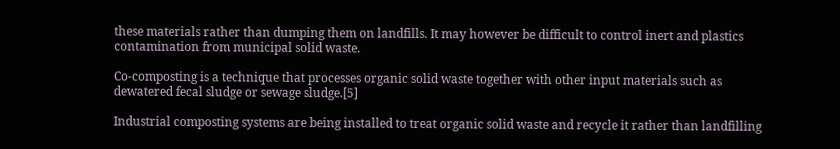these materials rather than dumping them on landfills. It may however be difficult to control inert and plastics contamination from municipal solid waste.

Co-composting is a technique that processes organic solid waste together with other input materials such as dewatered fecal sludge or sewage sludge.[5]

Industrial composting systems are being installed to treat organic solid waste and recycle it rather than landfilling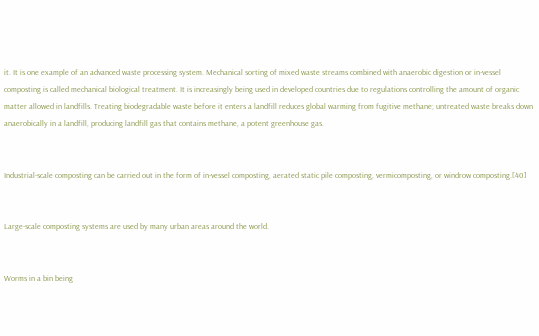it. It is one example of an advanced waste processing system. Mechanical sorting of mixed waste streams combined with anaerobic digestion or in-vessel composting is called mechanical biological treatment. It is increasingly being used in developed countries due to regulations controlling the amount of organic matter allowed in landfills. Treating biodegradable waste before it enters a landfill reduces global warming from fugitive methane; untreated waste breaks down anaerobically in a landfill, producing landfill gas that contains methane, a potent greenhouse gas.


Industrial-scale composting can be carried out in the form of in-vessel composting, aerated static pile composting, vermicomposting, or windrow composting.[40]


Large-scale composting systems are used by many urban areas around the world.


Worms in a bin being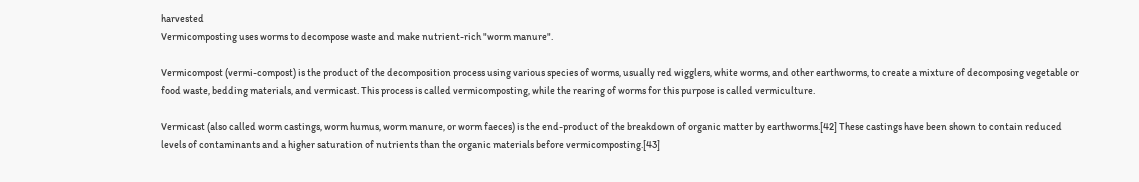harvested
Vermicomposting uses worms to decompose waste and make nutrient-rich "worm manure".

Vermicompost (vermi-compost) is the product of the decomposition process using various species of worms, usually red wigglers, white worms, and other earthworms, to create a mixture of decomposing vegetable or food waste, bedding materials, and vermicast. This process is called vermicomposting, while the rearing of worms for this purpose is called vermiculture.

Vermicast (also called worm castings, worm humus, worm manure, or worm faeces) is the end-product of the breakdown of organic matter by earthworms.[42] These castings have been shown to contain reduced levels of contaminants and a higher saturation of nutrients than the organic materials before vermicomposting.[43]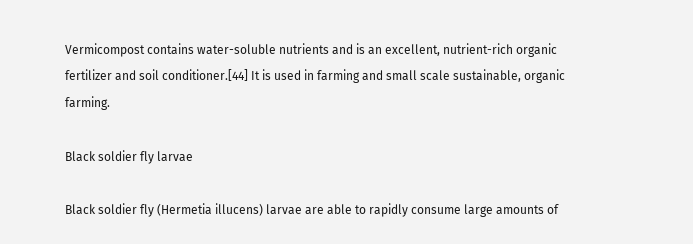Vermicompost contains water-soluble nutrients and is an excellent, nutrient-rich organic fertilizer and soil conditioner.[44] It is used in farming and small scale sustainable, organic farming.

Black soldier fly larvae

Black soldier fly (Hermetia illucens) larvae are able to rapidly consume large amounts of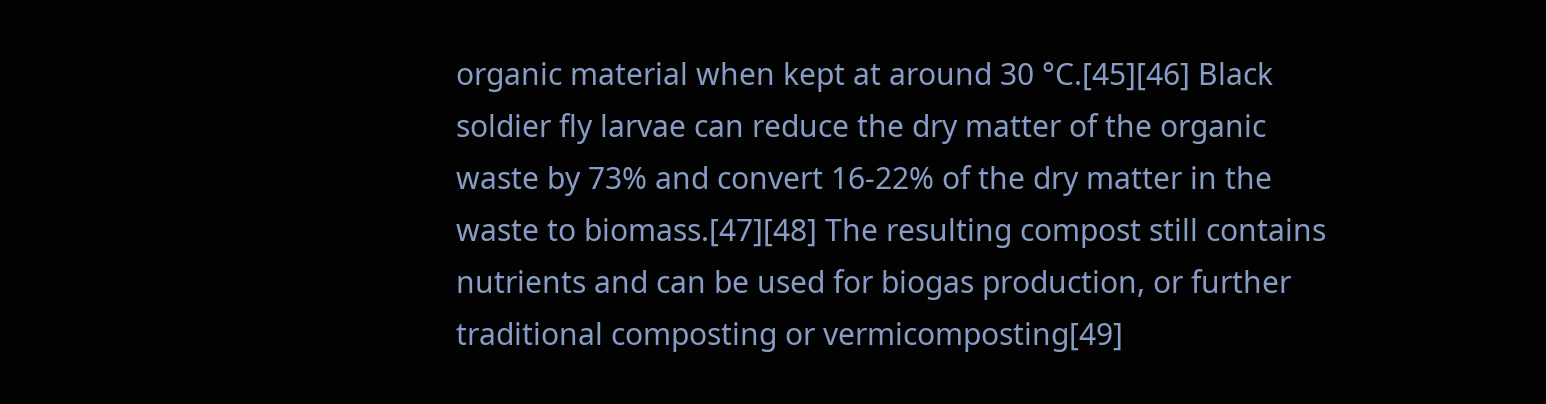organic material when kept at around 30 °C.[45][46] Black soldier fly larvae can reduce the dry matter of the organic waste by 73% and convert 16-22% of the dry matter in the waste to biomass.[47][48] The resulting compost still contains nutrients and can be used for biogas production, or further traditional composting or vermicomposting[49]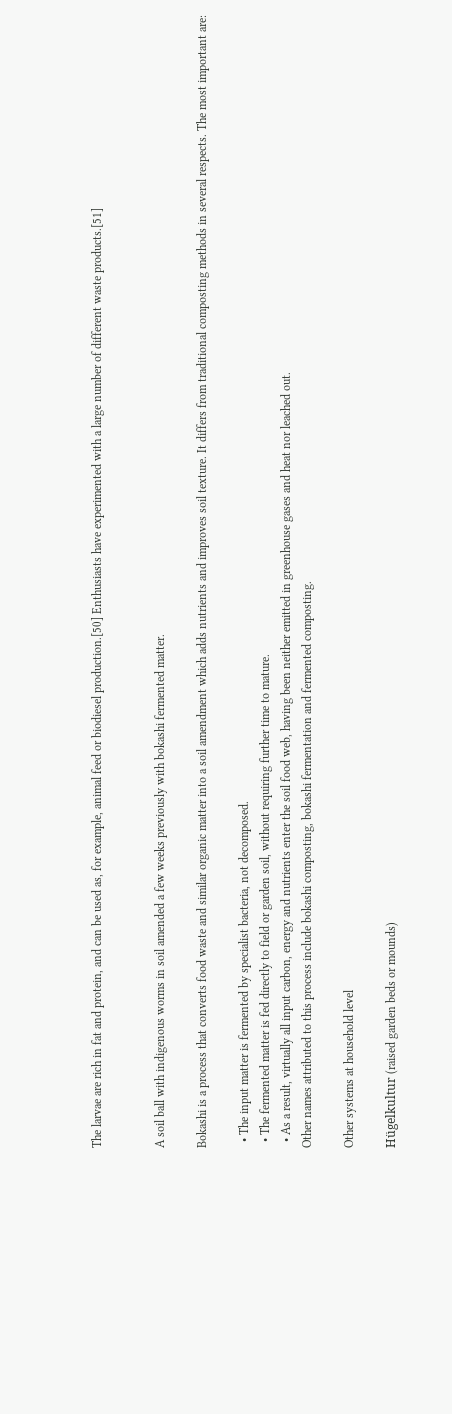The larvae are rich in fat and protein, and can be used as, for example, animal feed or biodiesel production.[50] Enthusiasts have experimented with a large number of different waste products.[51]


A soil ball with indigenous worms in soil amended a few weeks previously with bokashi fermented matter.

Bokashi is a process that converts food waste and similar organic matter into a soil amendment which adds nutrients and improves soil texture. It differs from traditional composting methods in several respects. The most important are:

  • The input matter is fermented by specialist bacteria, not decomposed.
  • The fermented matter is fed directly to field or garden soil, without requiring further time to mature.
  • As a result, virtually all input carbon, energy and nutrients enter the soil food web, having been neither emitted in greenhouse gases and heat nor leached out.
Other names attributed to this process include bokashi composting, bokashi fermentation and fermented composting.

Other systems at household level

Hügelkultur (raised garden beds or mounds)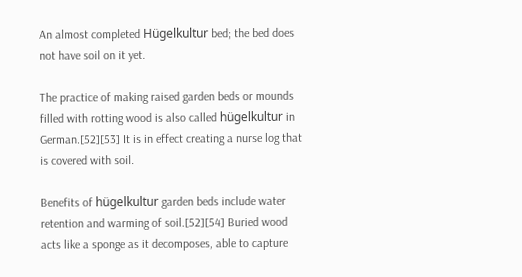An almost completed Hügelkultur bed; the bed does not have soil on it yet.

The practice of making raised garden beds or mounds filled with rotting wood is also called hügelkultur in German.[52][53] It is in effect creating a nurse log that is covered with soil.

Benefits of hügelkultur garden beds include water retention and warming of soil.[52][54] Buried wood acts like a sponge as it decomposes, able to capture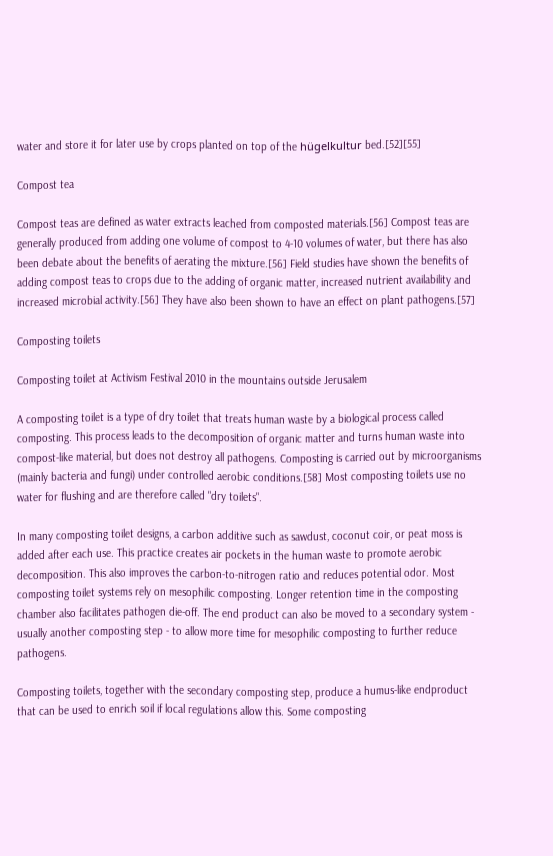water and store it for later use by crops planted on top of the hügelkultur bed.[52][55]

Compost tea

Compost teas are defined as water extracts leached from composted materials.[56] Compost teas are generally produced from adding one volume of compost to 4-10 volumes of water, but there has also been debate about the benefits of aerating the mixture.[56] Field studies have shown the benefits of adding compost teas to crops due to the adding of organic matter, increased nutrient availability and increased microbial activity.[56] They have also been shown to have an effect on plant pathogens.[57]

Composting toilets

Composting toilet at Activism Festival 2010 in the mountains outside Jerusalem

A composting toilet is a type of dry toilet that treats human waste by a biological process called composting. This process leads to the decomposition of organic matter and turns human waste into compost-like material, but does not destroy all pathogens. Composting is carried out by microorganisms (mainly bacteria and fungi) under controlled aerobic conditions.[58] Most composting toilets use no water for flushing and are therefore called "dry toilets".

In many composting toilet designs, a carbon additive such as sawdust, coconut coir, or peat moss is added after each use. This practice creates air pockets in the human waste to promote aerobic decomposition. This also improves the carbon-to-nitrogen ratio and reduces potential odor. Most composting toilet systems rely on mesophilic composting. Longer retention time in the composting chamber also facilitates pathogen die-off. The end product can also be moved to a secondary system - usually another composting step - to allow more time for mesophilic composting to further reduce pathogens.

Composting toilets, together with the secondary composting step, produce a humus-like endproduct that can be used to enrich soil if local regulations allow this. Some composting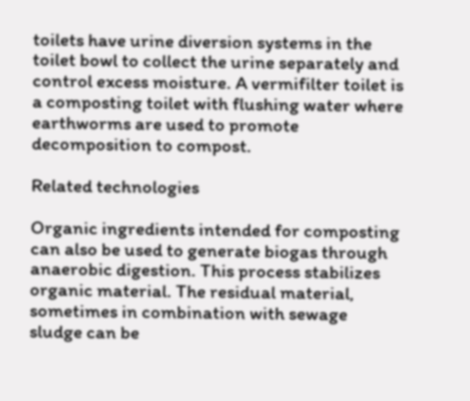toilets have urine diversion systems in the toilet bowl to collect the urine separately and control excess moisture. A vermifilter toilet is a composting toilet with flushing water where earthworms are used to promote decomposition to compost.

Related technologies

Organic ingredients intended for composting can also be used to generate biogas through anaerobic digestion. This process stabilizes organic material. The residual material, sometimes in combination with sewage sludge can be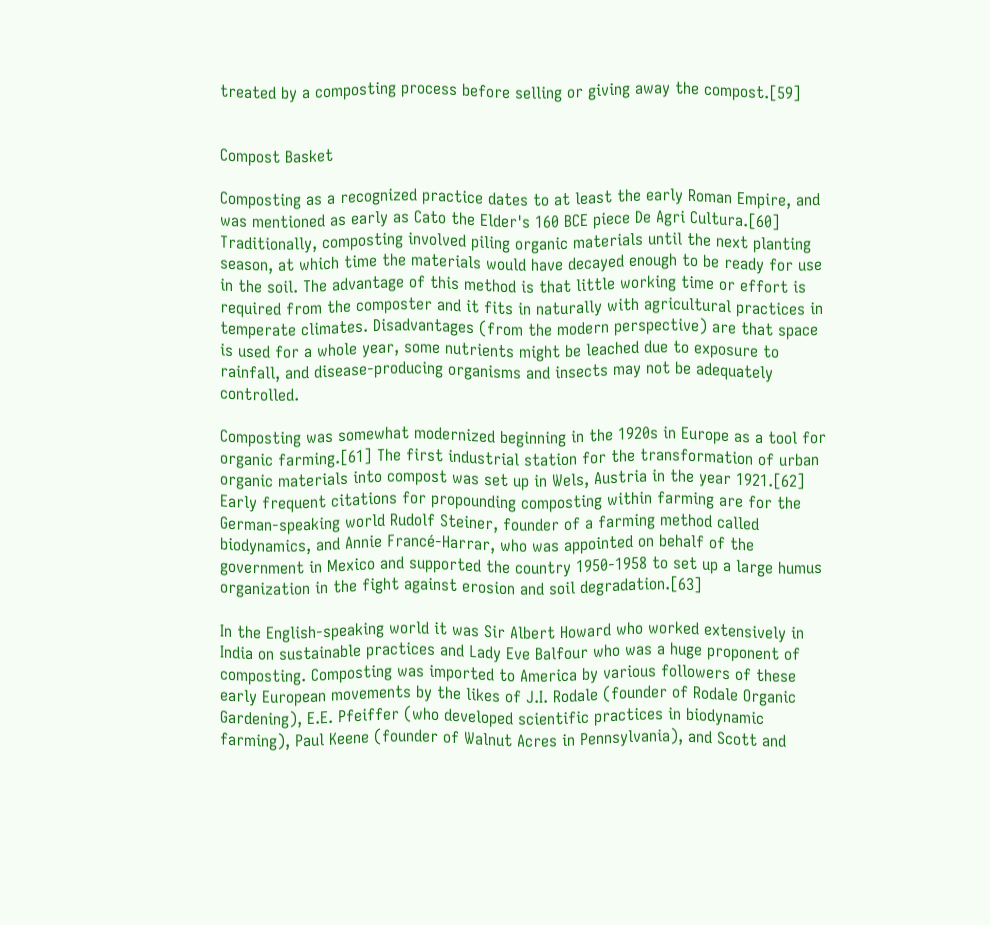treated by a composting process before selling or giving away the compost.[59]


Compost Basket

Composting as a recognized practice dates to at least the early Roman Empire, and was mentioned as early as Cato the Elder's 160 BCE piece De Agri Cultura.[60] Traditionally, composting involved piling organic materials until the next planting season, at which time the materials would have decayed enough to be ready for use in the soil. The advantage of this method is that little working time or effort is required from the composter and it fits in naturally with agricultural practices in temperate climates. Disadvantages (from the modern perspective) are that space is used for a whole year, some nutrients might be leached due to exposure to rainfall, and disease-producing organisms and insects may not be adequately controlled.

Composting was somewhat modernized beginning in the 1920s in Europe as a tool for organic farming.[61] The first industrial station for the transformation of urban organic materials into compost was set up in Wels, Austria in the year 1921.[62] Early frequent citations for propounding composting within farming are for the German-speaking world Rudolf Steiner, founder of a farming method called biodynamics, and Annie Francé-Harrar, who was appointed on behalf of the government in Mexico and supported the country 1950-1958 to set up a large humus organization in the fight against erosion and soil degradation.[63]

In the English-speaking world it was Sir Albert Howard who worked extensively in India on sustainable practices and Lady Eve Balfour who was a huge proponent of composting. Composting was imported to America by various followers of these early European movements by the likes of J.I. Rodale (founder of Rodale Organic Gardening), E.E. Pfeiffer (who developed scientific practices in biodynamic farming), Paul Keene (founder of Walnut Acres in Pennsylvania), and Scott and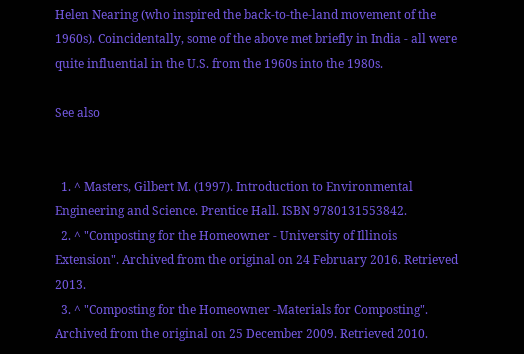Helen Nearing (who inspired the back-to-the-land movement of the 1960s). Coincidentally, some of the above met briefly in India - all were quite influential in the U.S. from the 1960s into the 1980s.

See also


  1. ^ Masters, Gilbert M. (1997). Introduction to Environmental Engineering and Science. Prentice Hall. ISBN 9780131553842.
  2. ^ "Composting for the Homeowner - University of Illinois Extension". Archived from the original on 24 February 2016. Retrieved 2013.
  3. ^ "Composting for the Homeowner -Materials for Composting". Archived from the original on 25 December 2009. Retrieved 2010.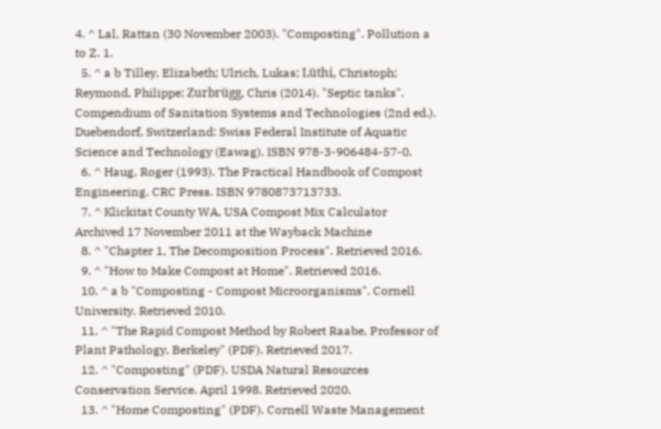4. ^ Lal, Rattan (30 November 2003). "Composting". Pollution a to Z. 1.
  5. ^ a b Tilley, Elizabeth; Ulrich, Lukas; Lüthi, Christoph; Reymond, Philippe; Zurbrügg, Chris (2014). "Septic tanks". Compendium of Sanitation Systems and Technologies (2nd ed.). Duebendorf, Switzerland: Swiss Federal Institute of Aquatic Science and Technology (Eawag). ISBN 978-3-906484-57-0.
  6. ^ Haug, Roger (1993). The Practical Handbook of Compost Engineering. CRC Press. ISBN 9780873713733.
  7. ^ Klickitat County WA, USA Compost Mix Calculator Archived 17 November 2011 at the Wayback Machine
  8. ^ "Chapter 1, The Decomposition Process". Retrieved 2016.
  9. ^ "How to Make Compost at Home". Retrieved 2016.
  10. ^ a b "Composting - Compost Microorganisms". Cornell University. Retrieved 2010.
  11. ^ "The Rapid Compost Method by Robert Raabe, Professor of Plant Pathology, Berkeley" (PDF). Retrieved 2017.
  12. ^ "Composting" (PDF). USDA Natural Resources Conservation Service. April 1998. Retrieved 2020.
  13. ^ "Home Composting" (PDF). Cornell Waste Management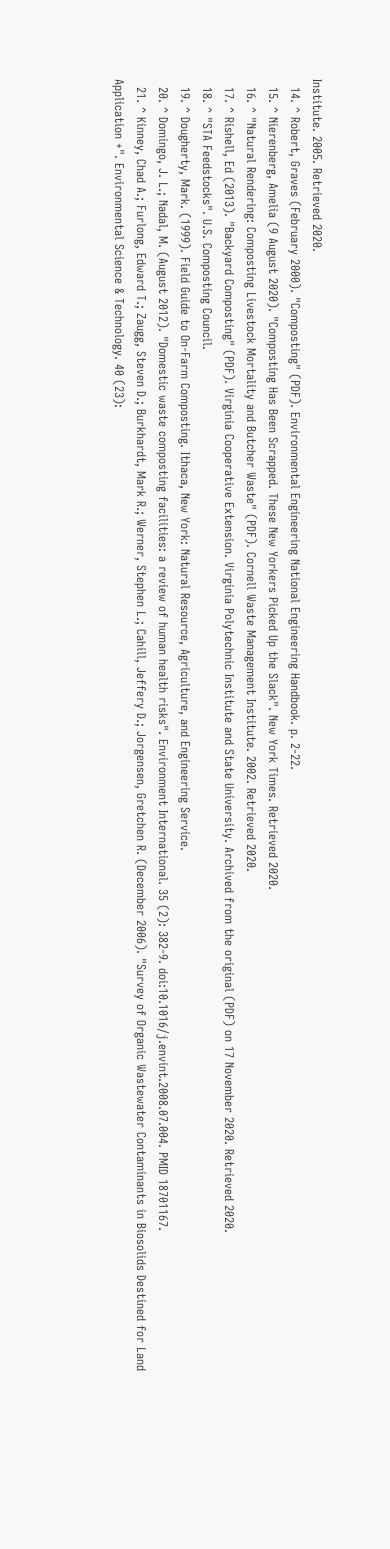Institute. 2005. Retrieved 2020.
  14. ^ Robert, Graves (February 2000). "Composting" (PDF). Environmental Engineering National Engineering Handbook. p. 2-22.
  15. ^ Nierenberg, Amelia (9 August 2020). "Composting Has Been Scrapped. These New Yorkers Picked Up the Slack". New York Times. Retrieved 2020.
  16. ^ "Natural Rendering: Composting Livestock Mortality and Butcher Waste" (PDF). Cornell Waste Management Institute. 2002. Retrieved 2020.
  17. ^ Rishell, Ed (2013). "Backyard Composting" (PDF). Virginia Cooperative Extension. Virginia Polytechnic Institute and State University. Archived from the original (PDF) on 17 November 2020. Retrieved 2020.
  18. ^ "STA Feedstocks". U.S. Composting Council.
  19. ^ Dougherty, Mark. (1999). Field Guide to On-Farm Composting. Ithaca, New York: Natural Resource, Agriculture, and Engineering Service.
  20. ^ Domingo, J. L.; Nadal, M. (August 2012). "Domestic waste composting facilities: a review of human health risks". Environment International. 35 (2): 382-9. doi:10.1016/j.envint.2008.07.004. PMID 18701167.
  21. ^ Kinney, Chad A.; Furlong, Edward T.; Zaugg, Steven D.; Burkhardt, Mark R.; Werner, Stephen L.; Cahill, Jeffery D.; Jorgensen, Gretchen R. (December 2006). "Survey of Organic Wastewater Contaminants in Biosolids Destined for Land Application +". Environmental Science & Technology. 40 (23):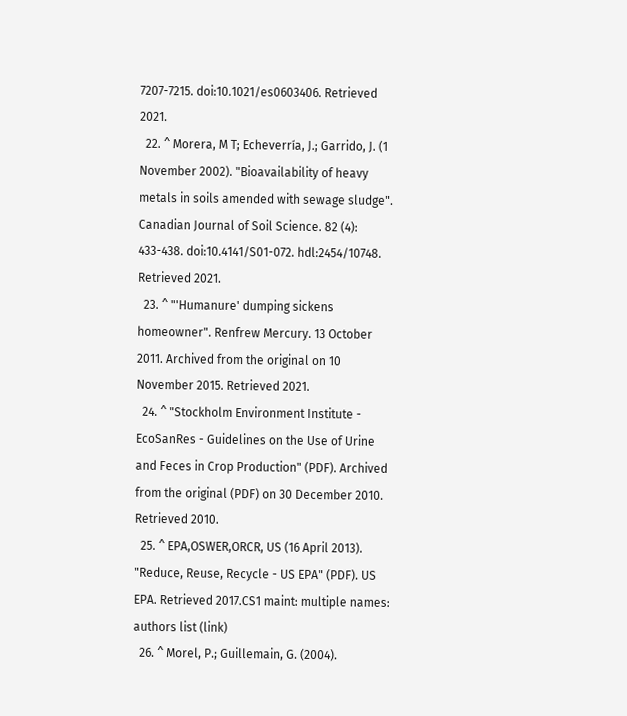7207-7215. doi:10.1021/es0603406. Retrieved 2021.
  22. ^ Morera, M T; Echeverría, J.; Garrido, J. (1 November 2002). "Bioavailability of heavy metals in soils amended with sewage sludge". Canadian Journal of Soil Science. 82 (4): 433-438. doi:10.4141/S01-072. hdl:2454/10748. Retrieved 2021.
  23. ^ "'Humanure' dumping sickens homeowner". Renfrew Mercury. 13 October 2011. Archived from the original on 10 November 2015. Retrieved 2021.
  24. ^ "Stockholm Environment Institute - EcoSanRes - Guidelines on the Use of Urine and Feces in Crop Production" (PDF). Archived from the original (PDF) on 30 December 2010. Retrieved 2010.
  25. ^ EPA,OSWER,ORCR, US (16 April 2013). "Reduce, Reuse, Recycle - US EPA" (PDF). US EPA. Retrieved 2017.CS1 maint: multiple names: authors list (link)
  26. ^ Morel, P.; Guillemain, G. (2004).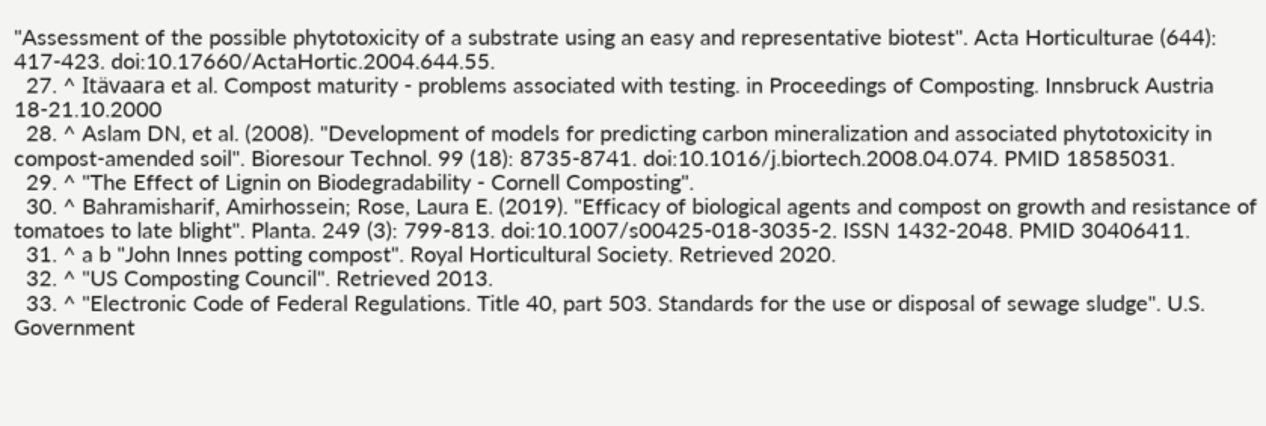"Assessment of the possible phytotoxicity of a substrate using an easy and representative biotest". Acta Horticulturae (644): 417-423. doi:10.17660/ActaHortic.2004.644.55.
  27. ^ Itävaara et al. Compost maturity - problems associated with testing. in Proceedings of Composting. Innsbruck Austria 18-21.10.2000
  28. ^ Aslam DN, et al. (2008). "Development of models for predicting carbon mineralization and associated phytotoxicity in compost-amended soil". Bioresour Technol. 99 (18): 8735-8741. doi:10.1016/j.biortech.2008.04.074. PMID 18585031.
  29. ^ "The Effect of Lignin on Biodegradability - Cornell Composting".
  30. ^ Bahramisharif, Amirhossein; Rose, Laura E. (2019). "Efficacy of biological agents and compost on growth and resistance of tomatoes to late blight". Planta. 249 (3): 799-813. doi:10.1007/s00425-018-3035-2. ISSN 1432-2048. PMID 30406411.
  31. ^ a b "John Innes potting compost". Royal Horticultural Society. Retrieved 2020.
  32. ^ "US Composting Council". Retrieved 2013.
  33. ^ "Electronic Code of Federal Regulations. Title 40, part 503. Standards for the use or disposal of sewage sludge". U.S. Government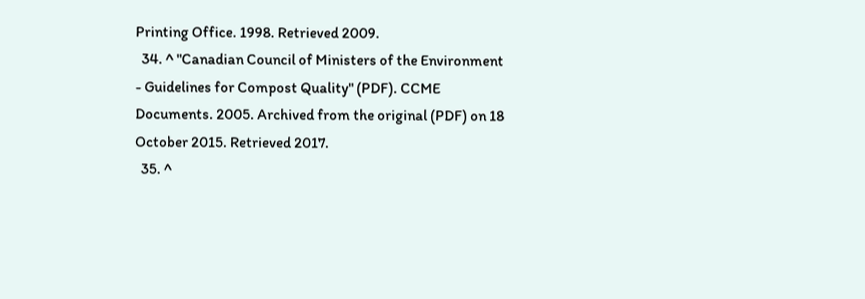Printing Office. 1998. Retrieved 2009.
  34. ^ "Canadian Council of Ministers of the Environment - Guidelines for Compost Quality" (PDF). CCME Documents. 2005. Archived from the original (PDF) on 18 October 2015. Retrieved 2017.
  35. ^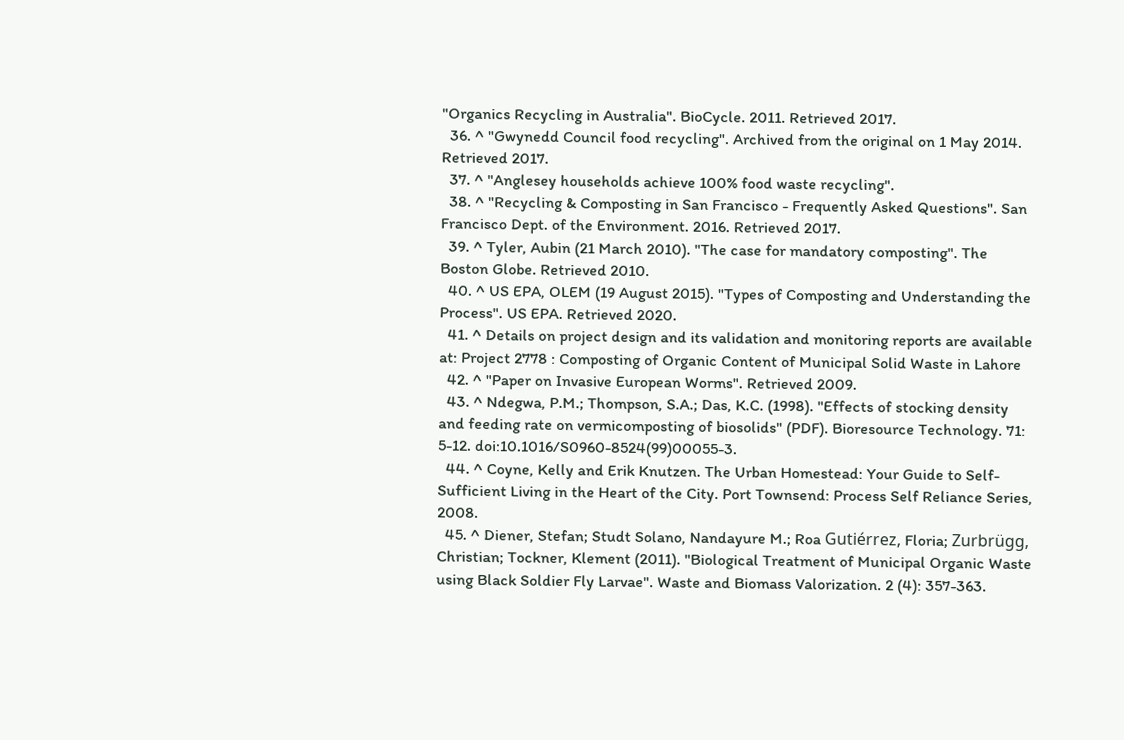"Organics Recycling in Australia". BioCycle. 2011. Retrieved 2017.
  36. ^ "Gwynedd Council food recycling". Archived from the original on 1 May 2014. Retrieved 2017.
  37. ^ "Anglesey households achieve 100% food waste recycling".
  38. ^ "Recycling & Composting in San Francisco - Frequently Asked Questions". San Francisco Dept. of the Environment. 2016. Retrieved 2017.
  39. ^ Tyler, Aubin (21 March 2010). "The case for mandatory composting". The Boston Globe. Retrieved 2010.
  40. ^ US EPA, OLEM (19 August 2015). "Types of Composting and Understanding the Process". US EPA. Retrieved 2020.
  41. ^ Details on project design and its validation and monitoring reports are available at: Project 2778 : Composting of Organic Content of Municipal Solid Waste in Lahore
  42. ^ "Paper on Invasive European Worms". Retrieved 2009.
  43. ^ Ndegwa, P.M.; Thompson, S.A.; Das, K.C. (1998). "Effects of stocking density and feeding rate on vermicomposting of biosolids" (PDF). Bioresource Technology. 71: 5-12. doi:10.1016/S0960-8524(99)00055-3.
  44. ^ Coyne, Kelly and Erik Knutzen. The Urban Homestead: Your Guide to Self-Sufficient Living in the Heart of the City. Port Townsend: Process Self Reliance Series, 2008.
  45. ^ Diener, Stefan; Studt Solano, Nandayure M.; Roa Gutiérrez, Floria; Zurbrügg, Christian; Tockner, Klement (2011). "Biological Treatment of Municipal Organic Waste using Black Soldier Fly Larvae". Waste and Biomass Valorization. 2 (4): 357-363.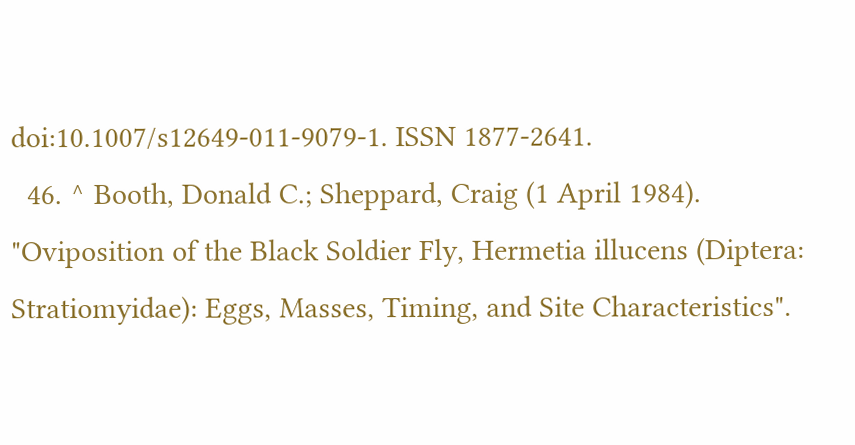doi:10.1007/s12649-011-9079-1. ISSN 1877-2641.
  46. ^ Booth, Donald C.; Sheppard, Craig (1 April 1984). "Oviposition of the Black Soldier Fly, Hermetia illucens (Diptera: Stratiomyidae): Eggs, Masses, Timing, and Site Characteristics".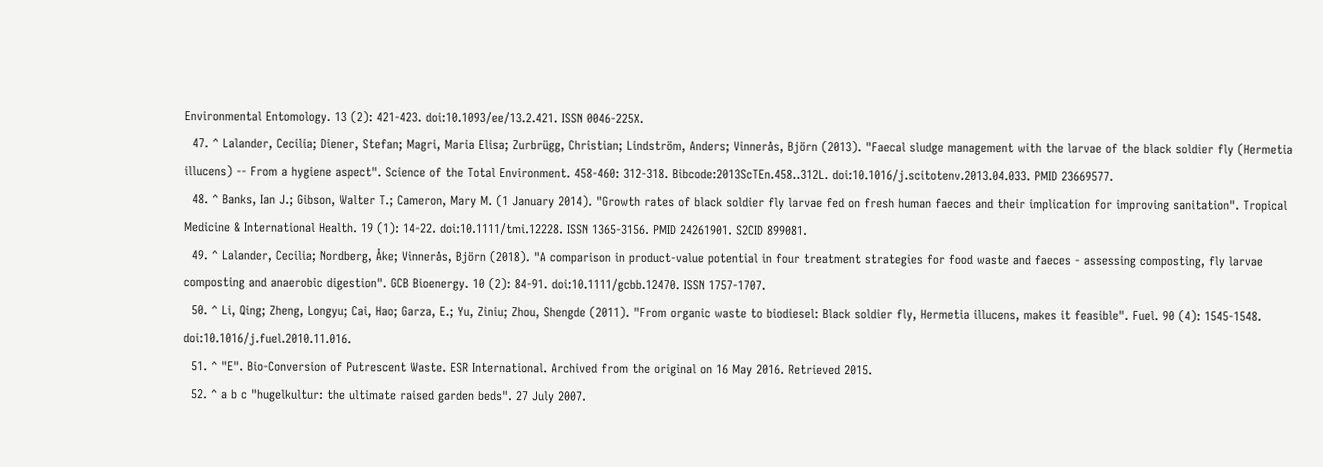Environmental Entomology. 13 (2): 421-423. doi:10.1093/ee/13.2.421. ISSN 0046-225X.
  47. ^ Lalander, Cecilia; Diener, Stefan; Magri, Maria Elisa; Zurbrügg, Christian; Lindström, Anders; Vinnerås, Björn (2013). "Faecal sludge management with the larvae of the black soldier fly (Hermetia illucens) -- From a hygiene aspect". Science of the Total Environment. 458-460: 312-318. Bibcode:2013ScTEn.458..312L. doi:10.1016/j.scitotenv.2013.04.033. PMID 23669577.
  48. ^ Banks, Ian J.; Gibson, Walter T.; Cameron, Mary M. (1 January 2014). "Growth rates of black soldier fly larvae fed on fresh human faeces and their implication for improving sanitation". Tropical Medicine & International Health. 19 (1): 14-22. doi:10.1111/tmi.12228. ISSN 1365-3156. PMID 24261901. S2CID 899081.
  49. ^ Lalander, Cecilia; Nordberg, Åke; Vinnerås, Björn (2018). "A comparison in product-value potential in four treatment strategies for food waste and faeces - assessing composting, fly larvae composting and anaerobic digestion". GCB Bioenergy. 10 (2): 84-91. doi:10.1111/gcbb.12470. ISSN 1757-1707.
  50. ^ Li, Qing; Zheng, Longyu; Cai, Hao; Garza, E.; Yu, Ziniu; Zhou, Shengde (2011). "From organic waste to biodiesel: Black soldier fly, Hermetia illucens, makes it feasible". Fuel. 90 (4): 1545-1548. doi:10.1016/j.fuel.2010.11.016.
  51. ^ "E". Bio-Conversion of Putrescent Waste. ESR International. Archived from the original on 16 May 2016. Retrieved 2015.
  52. ^ a b c "hugelkultur: the ultimate raised garden beds". 27 July 2007.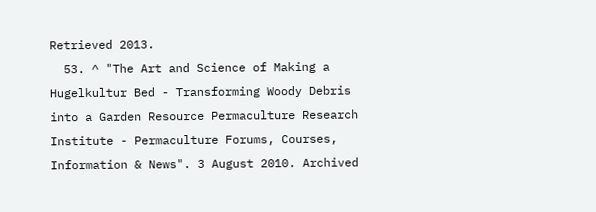Retrieved 2013.
  53. ^ "The Art and Science of Making a Hugelkultur Bed - Transforming Woody Debris into a Garden Resource Permaculture Research Institute - Permaculture Forums, Courses, Information & News". 3 August 2010. Archived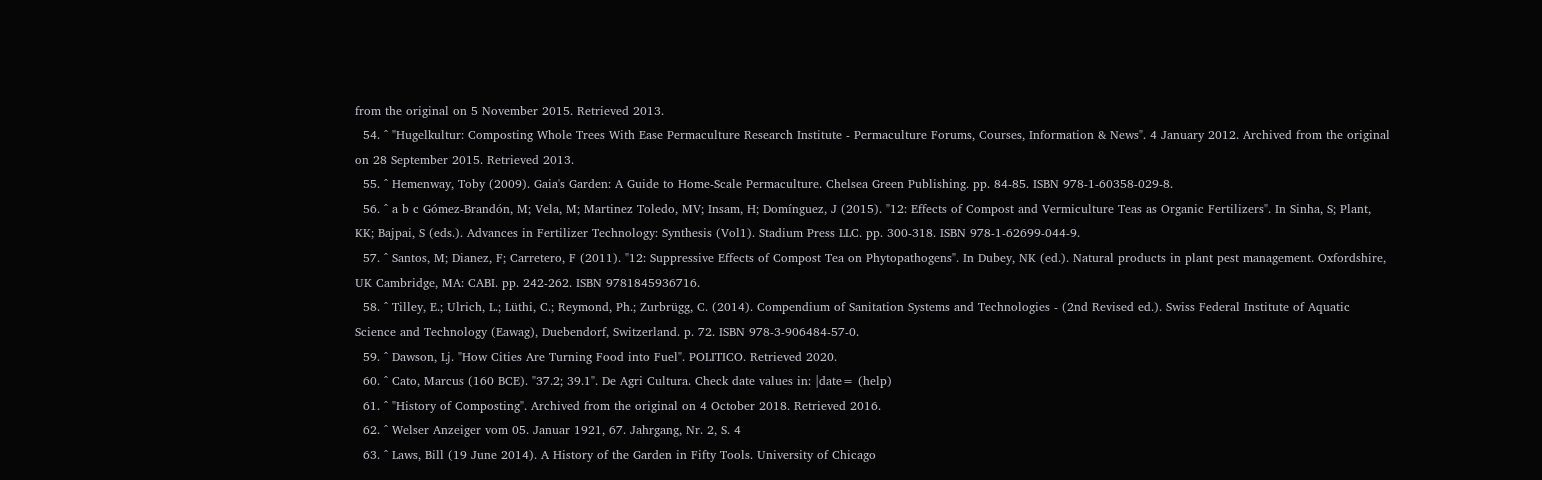from the original on 5 November 2015. Retrieved 2013.
  54. ^ "Hugelkultur: Composting Whole Trees With Ease Permaculture Research Institute - Permaculture Forums, Courses, Information & News". 4 January 2012. Archived from the original on 28 September 2015. Retrieved 2013.
  55. ^ Hemenway, Toby (2009). Gaia's Garden: A Guide to Home-Scale Permaculture. Chelsea Green Publishing. pp. 84-85. ISBN 978-1-60358-029-8.
  56. ^ a b c Gómez-Brandón, M; Vela, M; Martinez Toledo, MV; Insam, H; Domínguez, J (2015). "12: Effects of Compost and Vermiculture Teas as Organic Fertilizers". In Sinha, S; Plant, KK; Bajpai, S (eds.). Advances in Fertilizer Technology: Synthesis (Vol1). Stadium Press LLC. pp. 300-318. ISBN 978-1-62699-044-9.
  57. ^ Santos, M; Dianez, F; Carretero, F (2011). "12: Suppressive Effects of Compost Tea on Phytopathogens". In Dubey, NK (ed.). Natural products in plant pest management. Oxfordshire, UK Cambridge, MA: CABI. pp. 242-262. ISBN 9781845936716.
  58. ^ Tilley, E.; Ulrich, L.; Lüthi, C.; Reymond, Ph.; Zurbrügg, C. (2014). Compendium of Sanitation Systems and Technologies - (2nd Revised ed.). Swiss Federal Institute of Aquatic Science and Technology (Eawag), Duebendorf, Switzerland. p. 72. ISBN 978-3-906484-57-0.
  59. ^ Dawson, Lj. "How Cities Are Turning Food into Fuel". POLITICO. Retrieved 2020.
  60. ^ Cato, Marcus (160 BCE). "37.2; 39.1". De Agri Cultura. Check date values in: |date= (help)
  61. ^ "History of Composting". Archived from the original on 4 October 2018. Retrieved 2016.
  62. ^ Welser Anzeiger vom 05. Januar 1921, 67. Jahrgang, Nr. 2, S. 4
  63. ^ Laws, Bill (19 June 2014). A History of the Garden in Fifty Tools. University of Chicago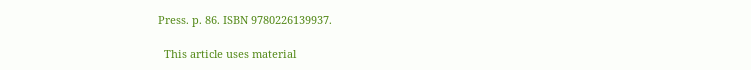Press. p. 86. ISBN 9780226139937.

  This article uses material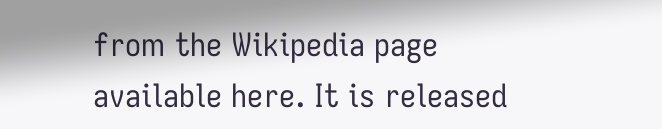from the Wikipedia page available here. It is released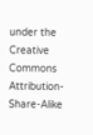under the Creative Commons Attribution-Share-Alike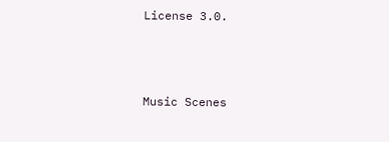License 3.0.



Music Scenes